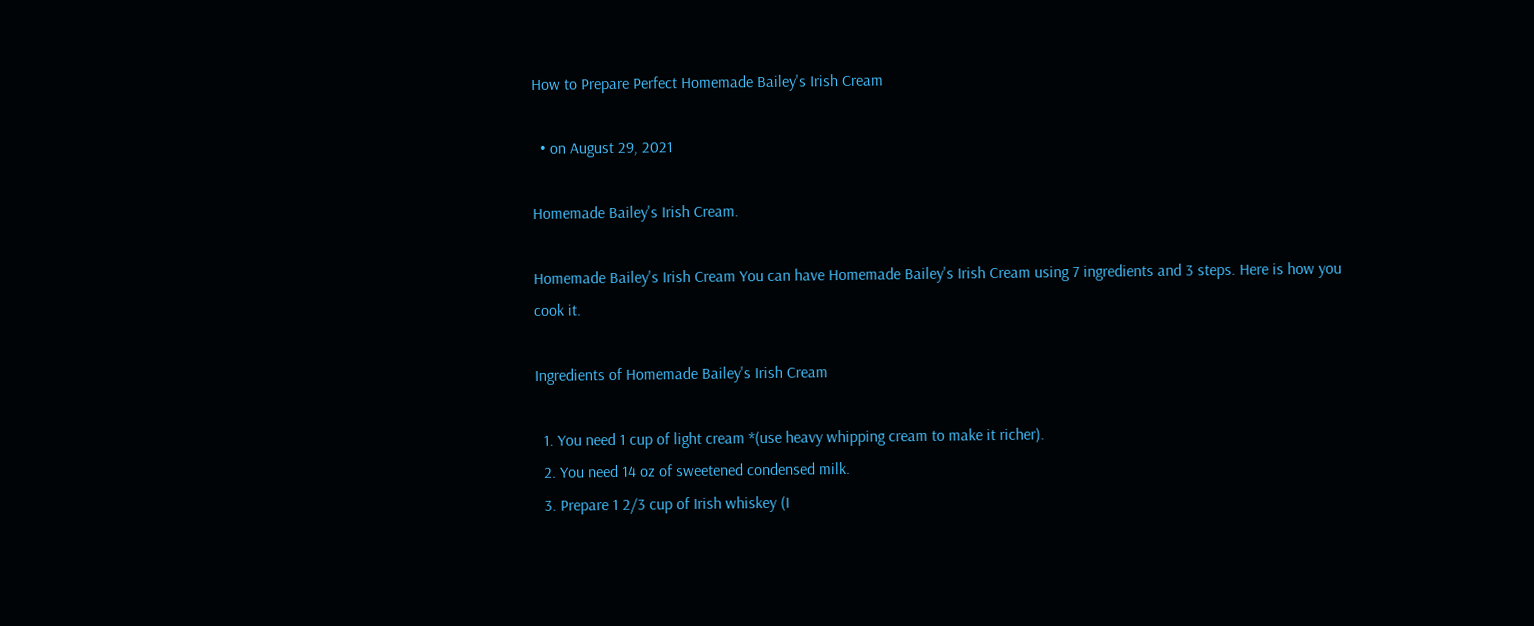How to Prepare Perfect Homemade Bailey's Irish Cream

  • on August 29, 2021

Homemade Bailey's Irish Cream.

Homemade Bailey's Irish Cream You can have Homemade Bailey's Irish Cream using 7 ingredients and 3 steps. Here is how you cook it.

Ingredients of Homemade Bailey's Irish Cream

  1. You need 1 cup of light cream *(use heavy whipping cream to make it richer).
  2. You need 14 oz of sweetened condensed milk.
  3. Prepare 1 2/3 cup of Irish whiskey (I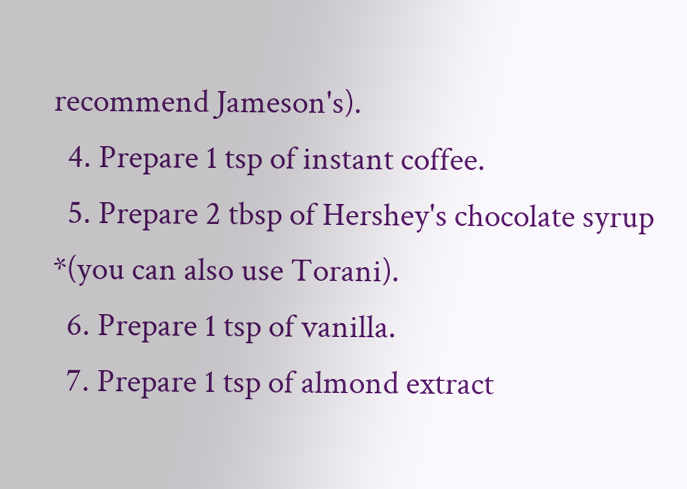recommend Jameson's).
  4. Prepare 1 tsp of instant coffee.
  5. Prepare 2 tbsp of Hershey's chocolate syrup *(you can also use Torani).
  6. Prepare 1 tsp of vanilla.
  7. Prepare 1 tsp of almond extract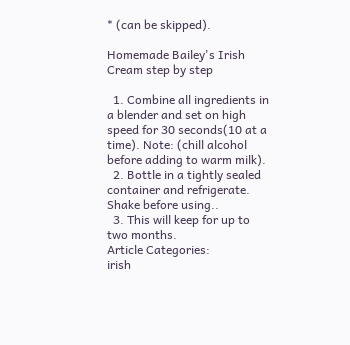* (can be skipped).

Homemade Bailey's Irish Cream step by step

  1. Combine all ingredients in a blender and set on high speed for 30 seconds(10 at a time). Note: (chill alcohol before adding to warm milk).
  2. Bottle in a tightly sealed container and refrigerate. Shake before using..
  3. This will keep for up to two months.
Article Categories:
irish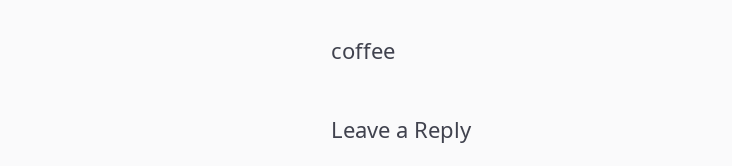coffee

Leave a Reply